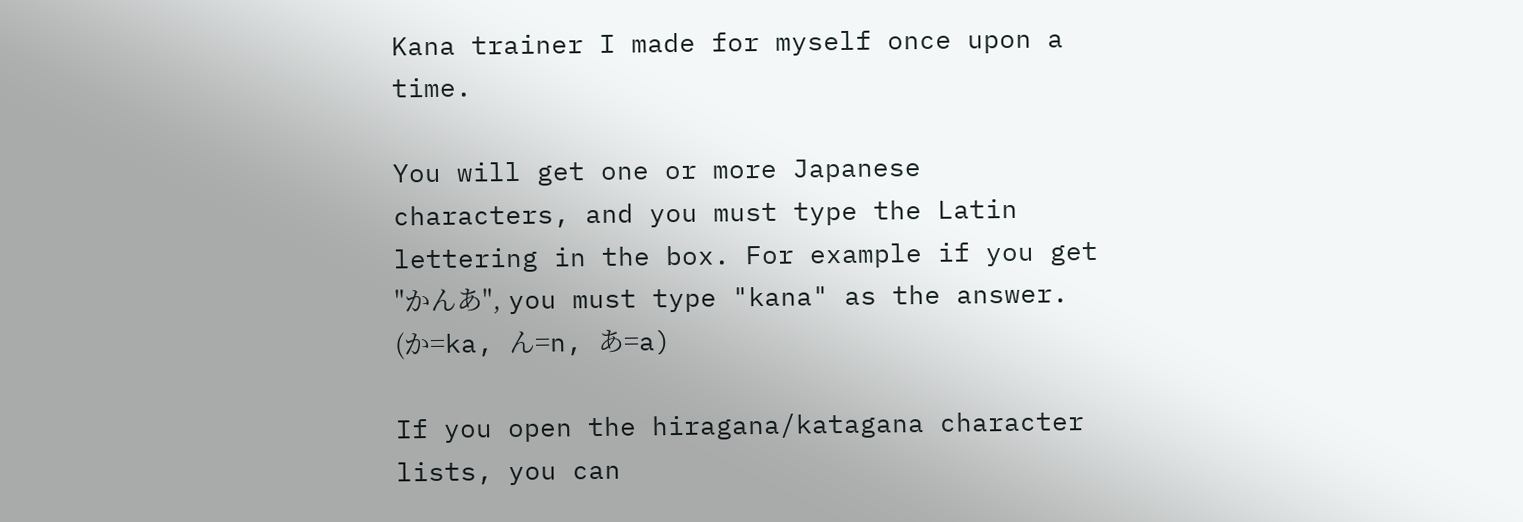Kana trainer I made for myself once upon a time.

You will get one or more Japanese characters, and you must type the Latin lettering in the box. For example if you get "かんあ", you must type "kana" as the answer. (か=ka, ん=n, あ=a)

If you open the hiragana/katagana character lists, you can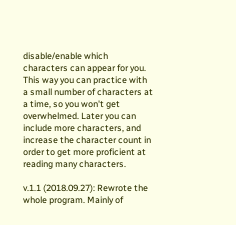disable/enable which characters can appear for you. This way you can practice with a small number of characters at a time, so you won't get overwhelmed. Later you can include more characters, and increase the character count in order to get more proficient at reading many characters.

v.1.1 (2018.09.27): Rewrote the whole program. Mainly of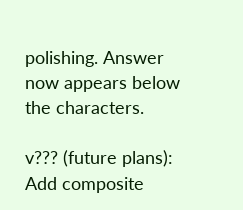polishing. Answer now appears below the characters.

v??? (future plans): Add composite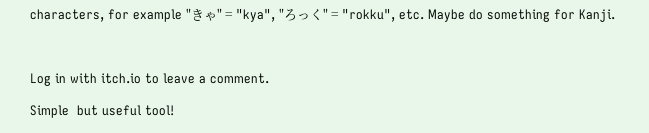characters, for example "きゃ" = "kya", "ろっく" = "rokku", etc. Maybe do something for Kanji.



Log in with itch.io to leave a comment.

Simple  but useful tool!